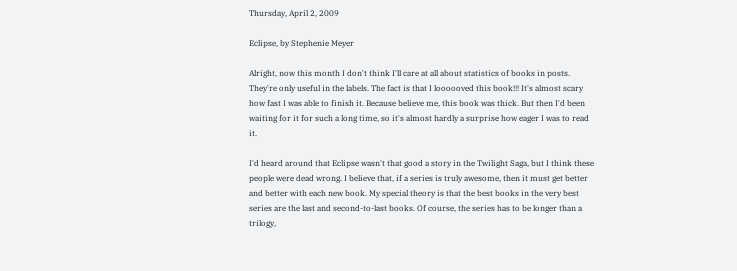Thursday, April 2, 2009

Eclipse, by Stephenie Meyer

Alright, now this month I don't think I'll care at all about statistics of books in posts. They're only useful in the labels. The fact is that I loooooved this book!!! It's almost scary how fast I was able to finish it. Because believe me, this book was thick. But then I'd been waiting for it for such a long time, so it's almost hardly a surprise how eager I was to read it.

I'd heard around that Eclipse wasn't that good a story in the Twilight Saga, but I think these people were dead wrong. I believe that, if a series is truly awesome, then it must get better and better with each new book. My special theory is that the best books in the very best series are the last and second-to-last books. Of course, the series has to be longer than a trilogy,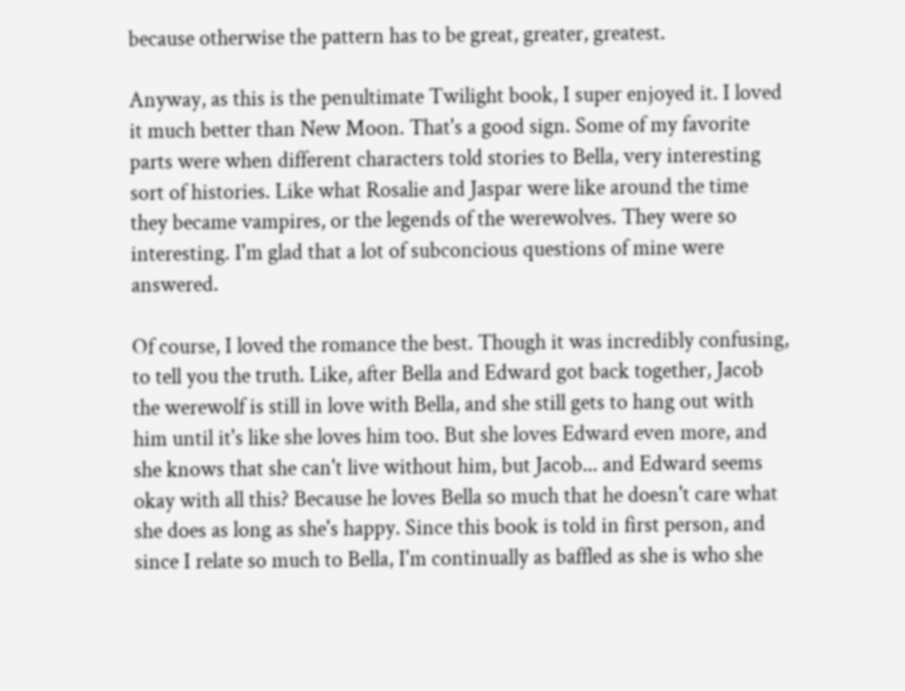because otherwise the pattern has to be great, greater, greatest.

Anyway, as this is the penultimate Twilight book, I super enjoyed it. I loved it much better than New Moon. That's a good sign. Some of my favorite parts were when different characters told stories to Bella, very interesting sort of histories. Like what Rosalie and Jaspar were like around the time they became vampires, or the legends of the werewolves. They were so interesting. I'm glad that a lot of subconcious questions of mine were answered.

Of course, I loved the romance the best. Though it was incredibly confusing, to tell you the truth. Like, after Bella and Edward got back together, Jacob the werewolf is still in love with Bella, and she still gets to hang out with him until it's like she loves him too. But she loves Edward even more, and she knows that she can't live without him, but Jacob... and Edward seems okay with all this? Because he loves Bella so much that he doesn't care what she does as long as she's happy. Since this book is told in first person, and since I relate so much to Bella, I'm continually as baffled as she is who she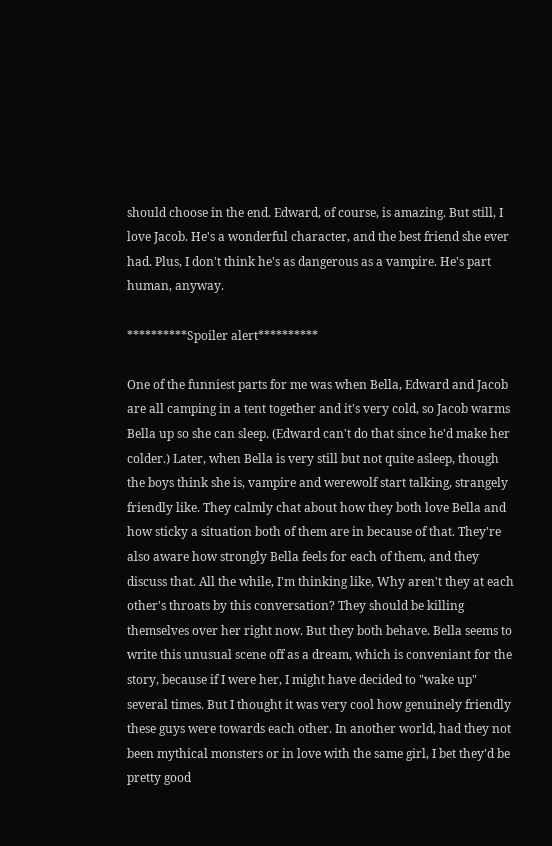should choose in the end. Edward, of course, is amazing. But still, I love Jacob. He's a wonderful character, and the best friend she ever had. Plus, I don't think he's as dangerous as a vampire. He's part human, anyway.

**********Spoiler alert**********

One of the funniest parts for me was when Bella, Edward and Jacob are all camping in a tent together and it's very cold, so Jacob warms Bella up so she can sleep. (Edward can't do that since he'd make her colder.) Later, when Bella is very still but not quite asleep, though the boys think she is, vampire and werewolf start talking, strangely friendly like. They calmly chat about how they both love Bella and how sticky a situation both of them are in because of that. They're also aware how strongly Bella feels for each of them, and they discuss that. All the while, I'm thinking like, Why aren't they at each other's throats by this conversation? They should be killing themselves over her right now. But they both behave. Bella seems to write this unusual scene off as a dream, which is conveniant for the story, because if I were her, I might have decided to "wake up" several times. But I thought it was very cool how genuinely friendly these guys were towards each other. In another world, had they not been mythical monsters or in love with the same girl, I bet they'd be pretty good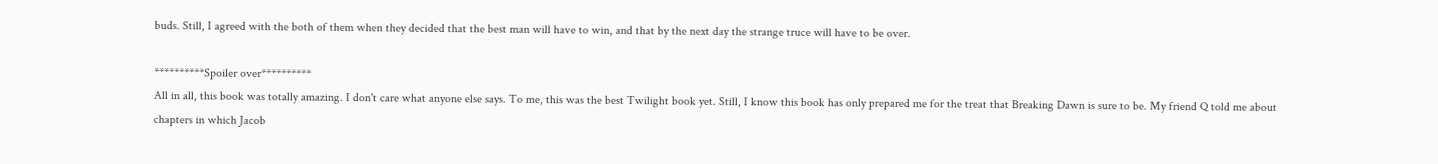buds. Still, I agreed with the both of them when they decided that the best man will have to win, and that by the next day the strange truce will have to be over.

**********Spoiler over**********
All in all, this book was totally amazing. I don't care what anyone else says. To me, this was the best Twilight book yet. Still, I know this book has only prepared me for the treat that Breaking Dawn is sure to be. My friend Q told me about chapters in which Jacob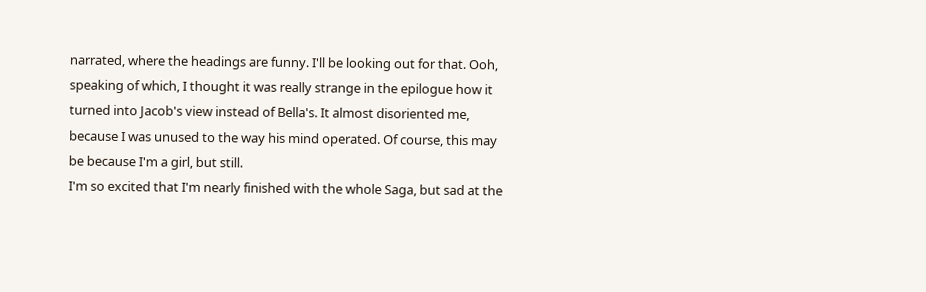narrated, where the headings are funny. I'll be looking out for that. Ooh, speaking of which, I thought it was really strange in the epilogue how it turned into Jacob's view instead of Bella's. It almost disoriented me, because I was unused to the way his mind operated. Of course, this may be because I'm a girl, but still.
I'm so excited that I'm nearly finished with the whole Saga, but sad at the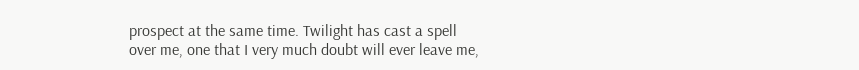prospect at the same time. Twilight has cast a spell over me, one that I very much doubt will ever leave me,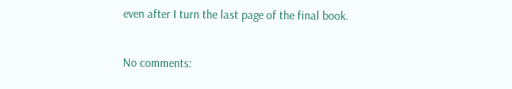even after I turn the last page of the final book.

No comments: